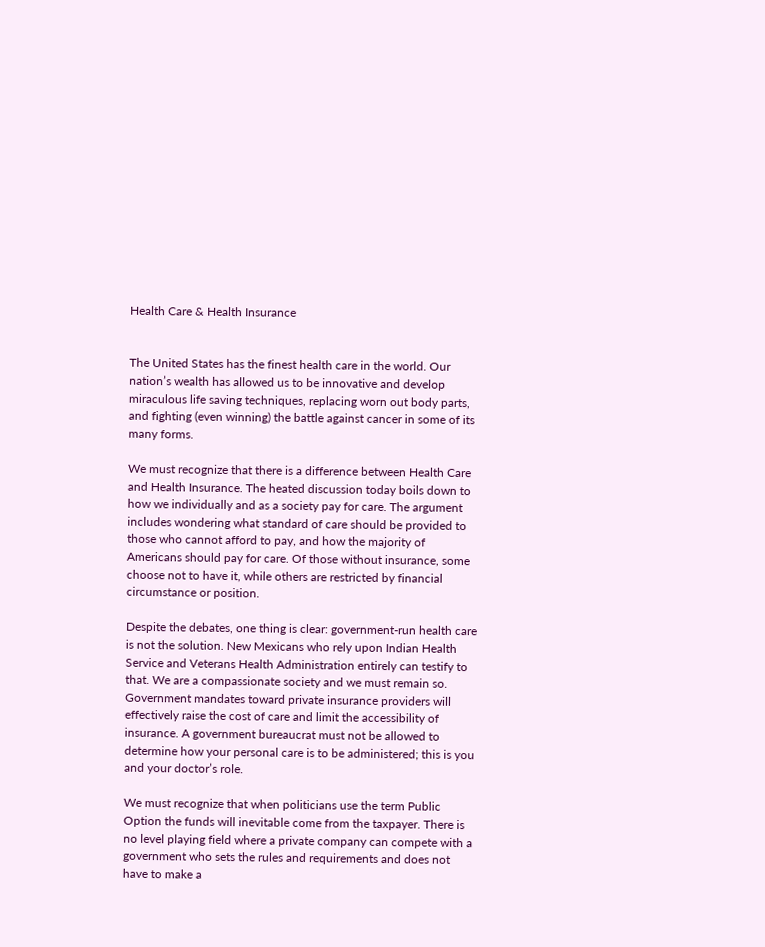Health Care & Health Insurance


The United States has the finest health care in the world. Our nation’s wealth has allowed us to be innovative and develop miraculous life saving techniques, replacing worn out body parts, and fighting (even winning) the battle against cancer in some of its many forms.

We must recognize that there is a difference between Health Care and Health Insurance. The heated discussion today boils down to how we individually and as a society pay for care. The argument includes wondering what standard of care should be provided to those who cannot afford to pay, and how the majority of Americans should pay for care. Of those without insurance, some choose not to have it, while others are restricted by financial circumstance or position.

Despite the debates, one thing is clear: government-run health care is not the solution. New Mexicans who rely upon Indian Health Service and Veterans Health Administration entirely can testify to that. We are a compassionate society and we must remain so. Government mandates toward private insurance providers will effectively raise the cost of care and limit the accessibility of insurance. A government bureaucrat must not be allowed to determine how your personal care is to be administered; this is you and your doctor’s role.

We must recognize that when politicians use the term Public Option the funds will inevitable come from the taxpayer. There is no level playing field where a private company can compete with a government who sets the rules and requirements and does not have to make a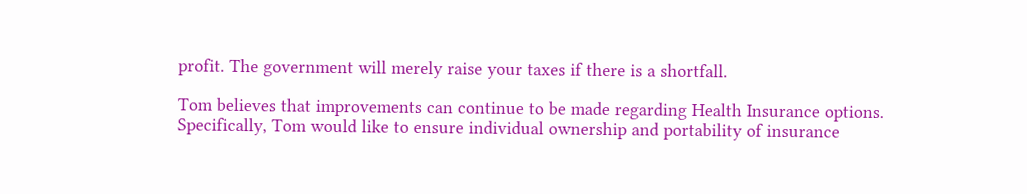profit. The government will merely raise your taxes if there is a shortfall.

Tom believes that improvements can continue to be made regarding Health Insurance options. Specifically, Tom would like to ensure individual ownership and portability of insurance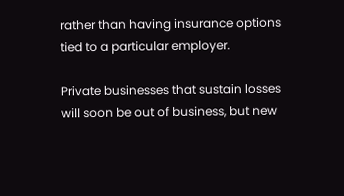rather than having insurance options tied to a particular employer.

Private businesses that sustain losses will soon be out of business, but new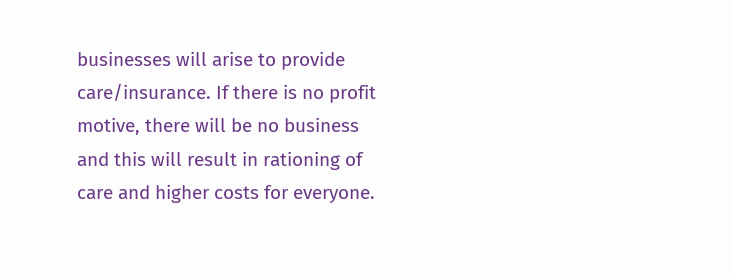businesses will arise to provide care/insurance. If there is no profit motive, there will be no business and this will result in rationing of care and higher costs for everyone.